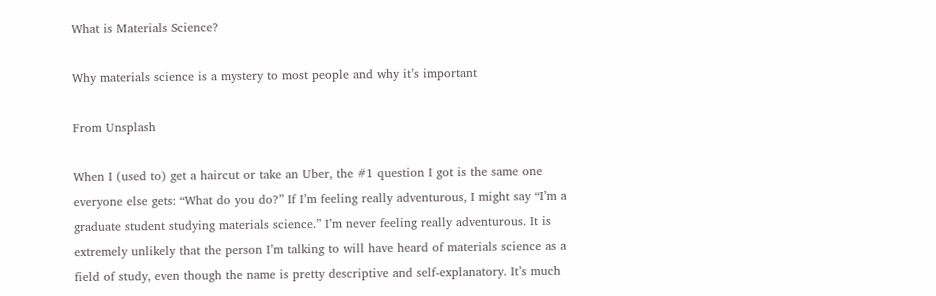What is Materials Science?

Why materials science is a mystery to most people and why it’s important

From Unsplash

When I (used to) get a haircut or take an Uber, the #1 question I got is the same one everyone else gets: “What do you do?” If I’m feeling really adventurous, I might say “I’m a graduate student studying materials science.” I’m never feeling really adventurous. It is extremely unlikely that the person I’m talking to will have heard of materials science as a field of study, even though the name is pretty descriptive and self-explanatory. It’s much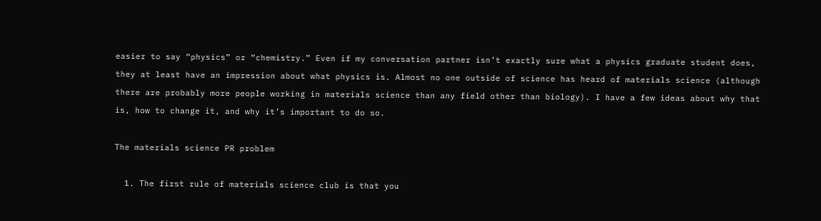easier to say “physics” or “chemistry.” Even if my conversation partner isn’t exactly sure what a physics graduate student does, they at least have an impression about what physics is. Almost no one outside of science has heard of materials science (although there are probably more people working in materials science than any field other than biology). I have a few ideas about why that is, how to change it, and why it’s important to do so.

The materials science PR problem

  1. The first rule of materials science club is that you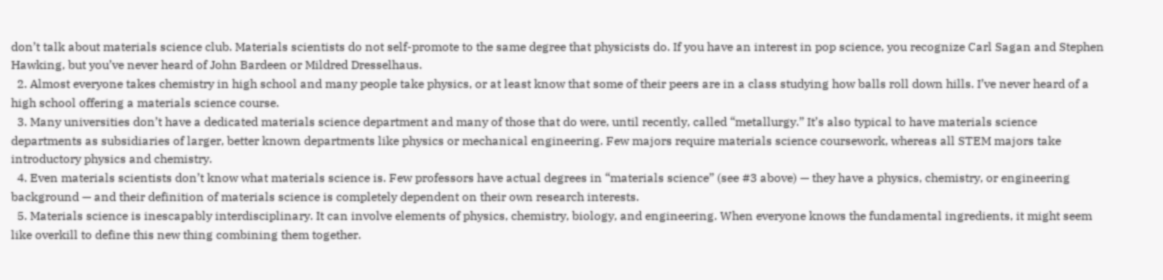don’t talk about materials science club. Materials scientists do not self-promote to the same degree that physicists do. If you have an interest in pop science, you recognize Carl Sagan and Stephen Hawking, but you’ve never heard of John Bardeen or Mildred Dresselhaus.
  2. Almost everyone takes chemistry in high school and many people take physics, or at least know that some of their peers are in a class studying how balls roll down hills. I’ve never heard of a high school offering a materials science course.
  3. Many universities don’t have a dedicated materials science department and many of those that do were, until recently, called “metallurgy.” It’s also typical to have materials science departments as subsidiaries of larger, better known departments like physics or mechanical engineering. Few majors require materials science coursework, whereas all STEM majors take introductory physics and chemistry.
  4. Even materials scientists don’t know what materials science is. Few professors have actual degrees in “materials science” (see #3 above) — they have a physics, chemistry, or engineering background — and their definition of materials science is completely dependent on their own research interests.
  5. Materials science is inescapably interdisciplinary. It can involve elements of physics, chemistry, biology, and engineering. When everyone knows the fundamental ingredients, it might seem like overkill to define this new thing combining them together.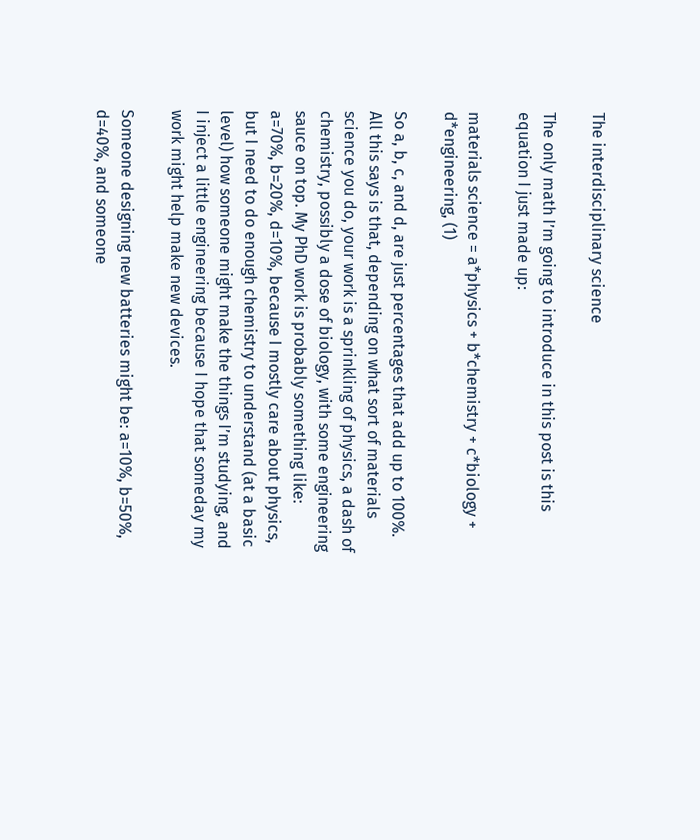The interdisciplinary science

The only math I’m going to introduce in this post is this equation I just made up:

materials science = a*physics + b*chemistry + c*biology + d*engineering, (1)

So a, b, c, and d, are just percentages that add up to 100%. All this says is that, depending on what sort of materials science you do, your work is a sprinkling of physics, a dash of chemistry, possibly a dose of biology, with some engineering sauce on top. My PhD work is probably something like: a=70%, b=20%, d=10%, because I mostly care about physics, but I need to do enough chemistry to understand (at a basic level) how someone might make the things I’m studying, and I inject a little engineering because I hope that someday my work might help make new devices.

Someone designing new batteries might be: a=10%, b=50%, d=40%, and someone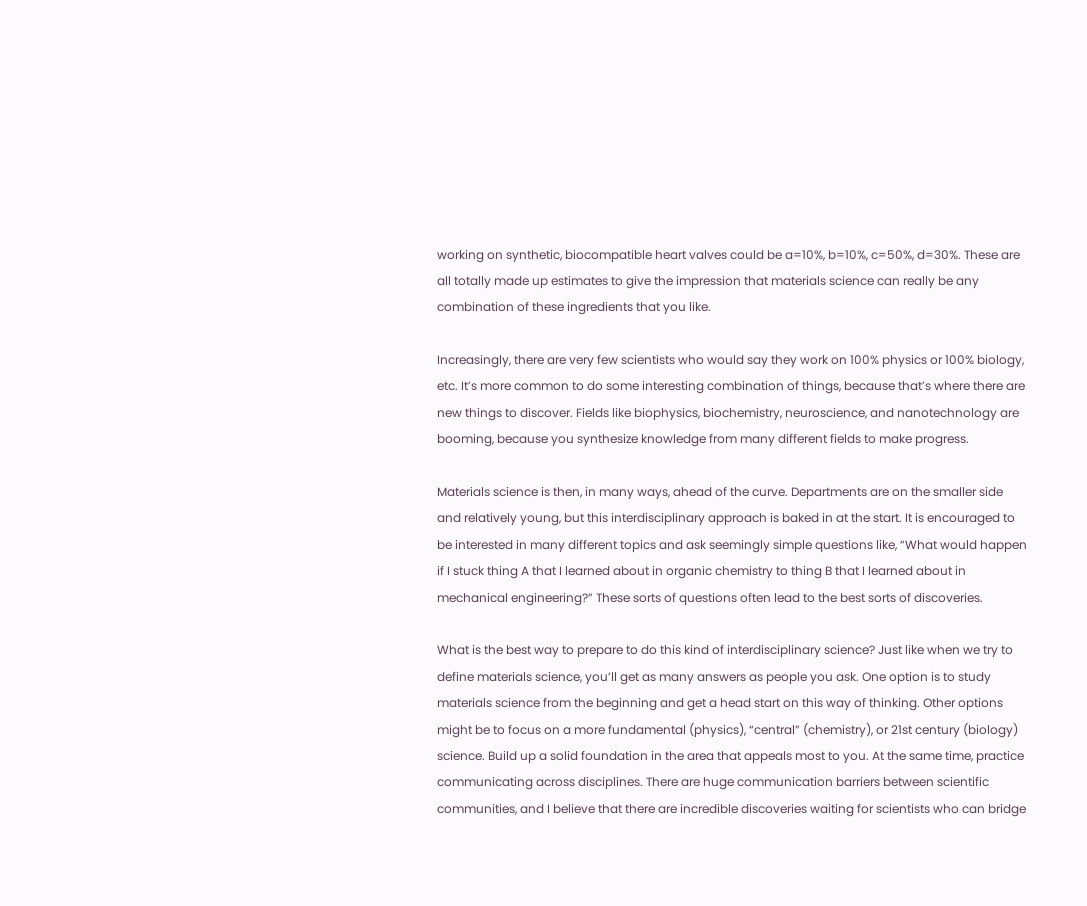working on synthetic, biocompatible heart valves could be a=10%, b=10%, c=50%, d=30%. These are all totally made up estimates to give the impression that materials science can really be any combination of these ingredients that you like.

Increasingly, there are very few scientists who would say they work on 100% physics or 100% biology, etc. It’s more common to do some interesting combination of things, because that’s where there are new things to discover. Fields like biophysics, biochemistry, neuroscience, and nanotechnology are booming, because you synthesize knowledge from many different fields to make progress.

Materials science is then, in many ways, ahead of the curve. Departments are on the smaller side and relatively young, but this interdisciplinary approach is baked in at the start. It is encouraged to be interested in many different topics and ask seemingly simple questions like, “What would happen if I stuck thing A that I learned about in organic chemistry to thing B that I learned about in mechanical engineering?” These sorts of questions often lead to the best sorts of discoveries.

What is the best way to prepare to do this kind of interdisciplinary science? Just like when we try to define materials science, you’ll get as many answers as people you ask. One option is to study materials science from the beginning and get a head start on this way of thinking. Other options might be to focus on a more fundamental (physics), “central” (chemistry), or 21st century (biology) science. Build up a solid foundation in the area that appeals most to you. At the same time, practice communicating across disciplines. There are huge communication barriers between scientific communities, and I believe that there are incredible discoveries waiting for scientists who can bridge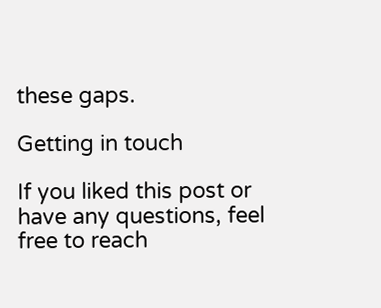these gaps.

Getting in touch

If you liked this post or have any questions, feel free to reach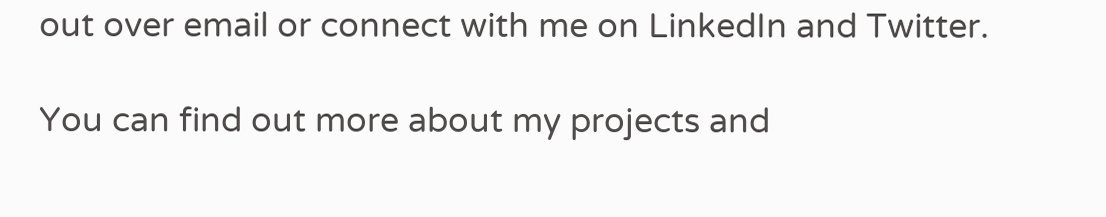out over email or connect with me on LinkedIn and Twitter.

You can find out more about my projects and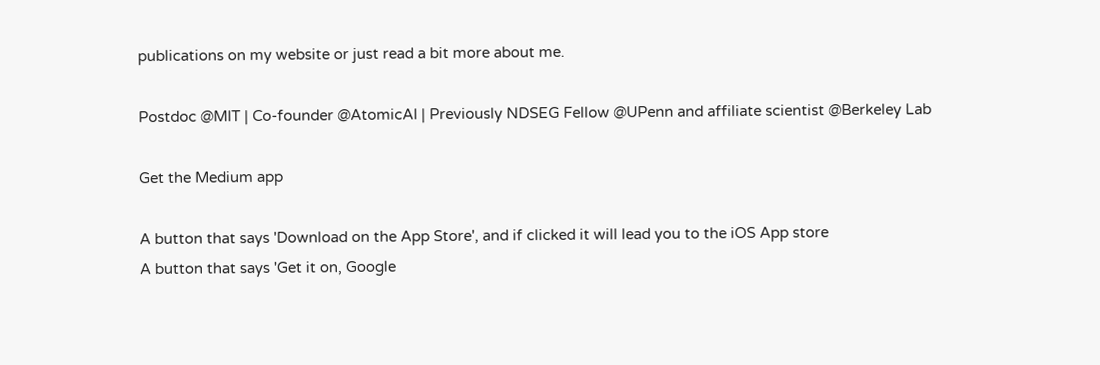publications on my website or just read a bit more about me.

Postdoc @MIT | Co-founder @AtomicAI | Previously NDSEG Fellow @UPenn and affiliate scientist @Berkeley Lab

Get the Medium app

A button that says 'Download on the App Store', and if clicked it will lead you to the iOS App store
A button that says 'Get it on, Google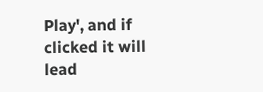Play', and if clicked it will lead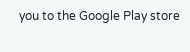you to the Google Play store